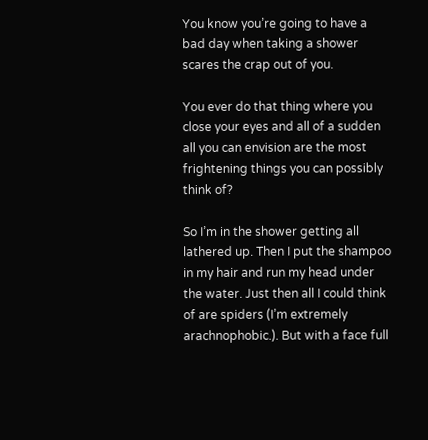You know you’re going to have a bad day when taking a shower scares the crap out of you.

You ever do that thing where you close your eyes and all of a sudden all you can envision are the most frightening things you can possibly think of?

So I’m in the shower getting all lathered up. Then I put the shampoo in my hair and run my head under the water. Just then all I could think of are spiders (I’m extremely arachnophobic.). But with a face full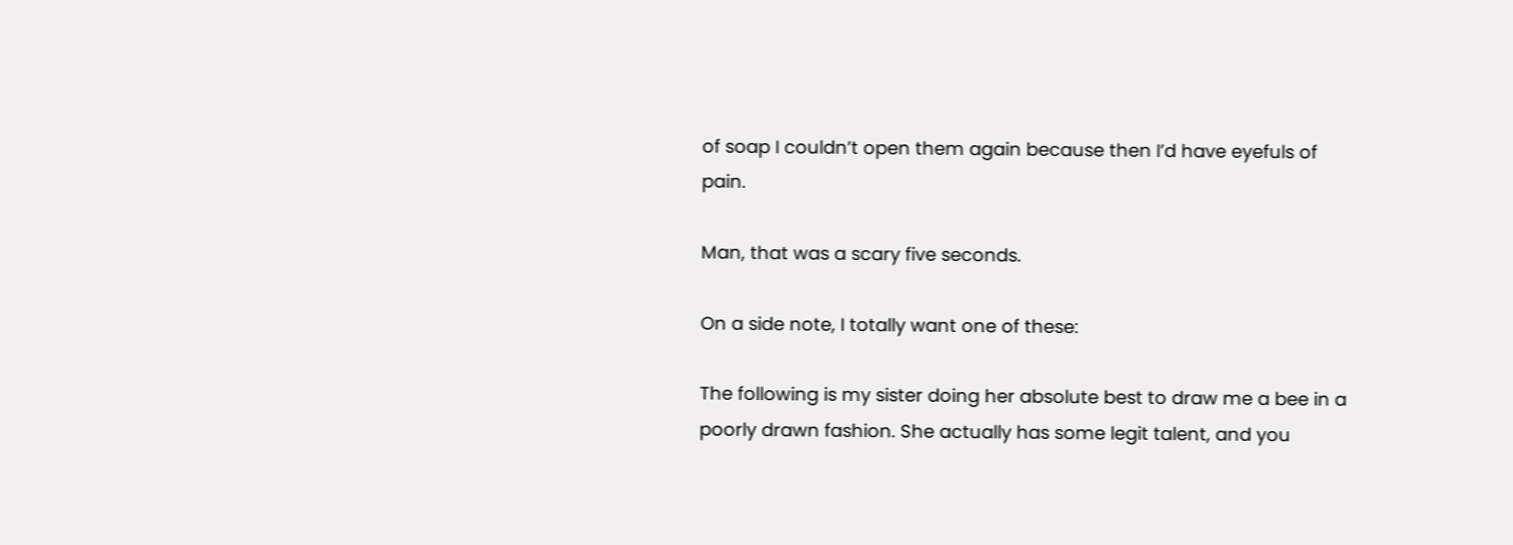of soap I couldn’t open them again because then I’d have eyefuls of pain.

Man, that was a scary five seconds.

On a side note, I totally want one of these:

The following is my sister doing her absolute best to draw me a bee in a poorly drawn fashion. She actually has some legit talent, and you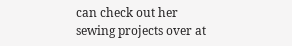can check out her sewing projects over at